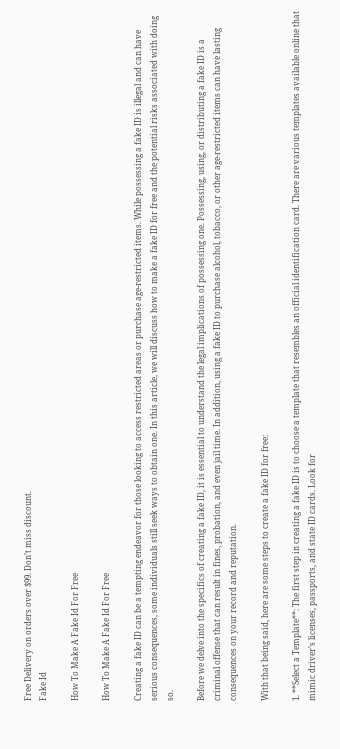Free Delivery on orders over $99. Don’t miss discount.
Fake Id

How To Make A Fake Id For Free

How To Make A Fake Id For Free

Creating a fake ID can be a tempting endeavor for those looking to access restricted areas or purchase age-restricted items. While possessing a fake ID is illegal and can have serious consequences, some individuals still seek ways to obtain one. In this article, we will discuss how to make a fake ID for free and the potential risks associated with doing so.

Before we delve into the specifics of creating a fake ID, it is essential to understand the legal implications of possessing one. Possessing, using, or distributing a fake ID is a criminal offense that can result in fines, probation, and even jail time. In addition, using a fake ID to purchase alcohol, tobacco, or other age-restricted items can have lasting consequences on your record and reputation.

With that being said, here are some steps to create a fake ID for free:

1. **Select a Template**: The first step in creating a fake ID is to choose a template that resembles an official identification card. There are various templates available online that mimic driver’s licenses, passports, and state ID cards. Look for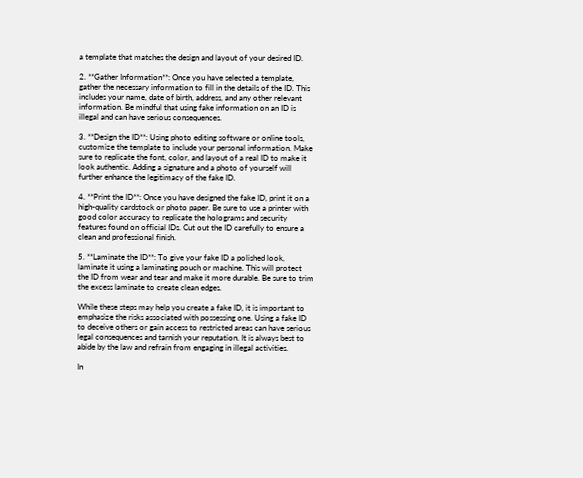a template that matches the design and layout of your desired ID.

2. **Gather Information**: Once you have selected a template, gather the necessary information to fill in the details of the ID. This includes your name, date of birth, address, and any other relevant information. Be mindful that using fake information on an ID is illegal and can have serious consequences.

3. **Design the ID**: Using photo editing software or online tools, customize the template to include your personal information. Make sure to replicate the font, color, and layout of a real ID to make it look authentic. Adding a signature and a photo of yourself will further enhance the legitimacy of the fake ID.

4. **Print the ID**: Once you have designed the fake ID, print it on a high-quality cardstock or photo paper. Be sure to use a printer with good color accuracy to replicate the holograms and security features found on official IDs. Cut out the ID carefully to ensure a clean and professional finish.

5. **Laminate the ID**: To give your fake ID a polished look, laminate it using a laminating pouch or machine. This will protect the ID from wear and tear and make it more durable. Be sure to trim the excess laminate to create clean edges.

While these steps may help you create a fake ID, it is important to emphasize the risks associated with possessing one. Using a fake ID to deceive others or gain access to restricted areas can have serious legal consequences and tarnish your reputation. It is always best to abide by the law and refrain from engaging in illegal activities.

In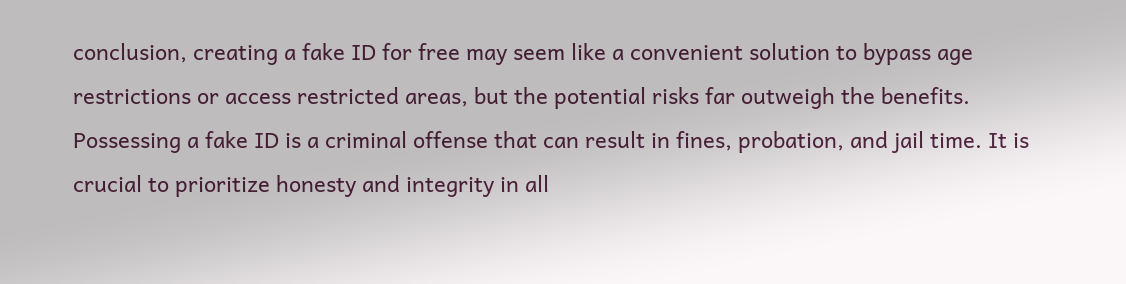conclusion, creating a fake ID for free may seem like a convenient solution to bypass age restrictions or access restricted areas, but the potential risks far outweigh the benefits. Possessing a fake ID is a criminal offense that can result in fines, probation, and jail time. It is crucial to prioritize honesty and integrity in all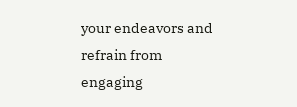your endeavors and refrain from engaging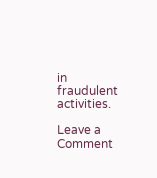in fraudulent activities.

Leave a Comment